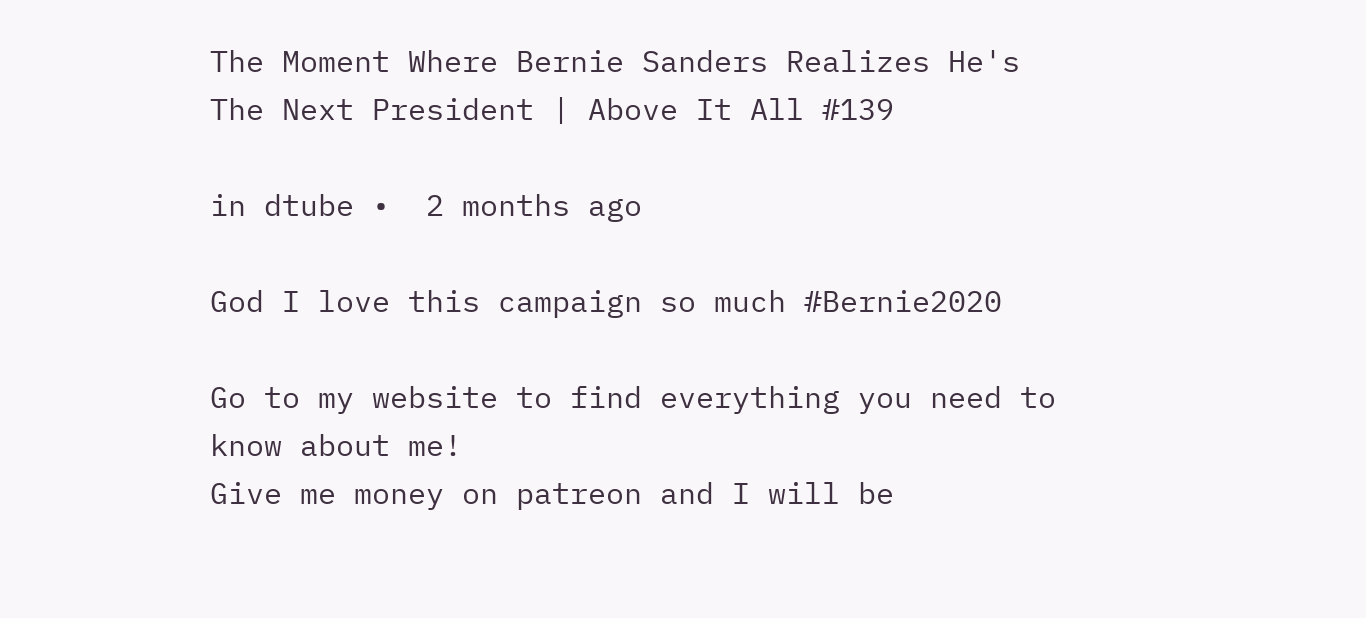The Moment Where Bernie Sanders Realizes He's The Next President | Above It All #139

in dtube •  2 months ago

God I love this campaign so much #Bernie2020

Go to my website to find everything you need to know about me!
Give me money on patreon and I will be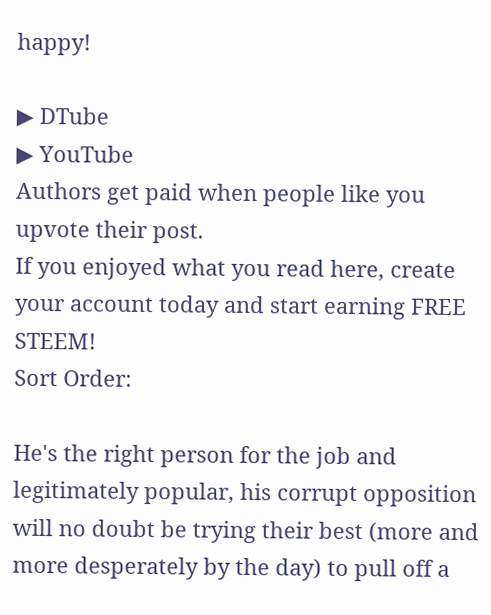happy!

▶ DTube
▶ YouTube
Authors get paid when people like you upvote their post.
If you enjoyed what you read here, create your account today and start earning FREE STEEM!
Sort Order:

He's the right person for the job and legitimately popular, his corrupt opposition will no doubt be trying their best (more and more desperately by the day) to pull off a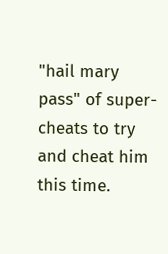"hail mary pass" of super-cheats to try and cheat him this time.